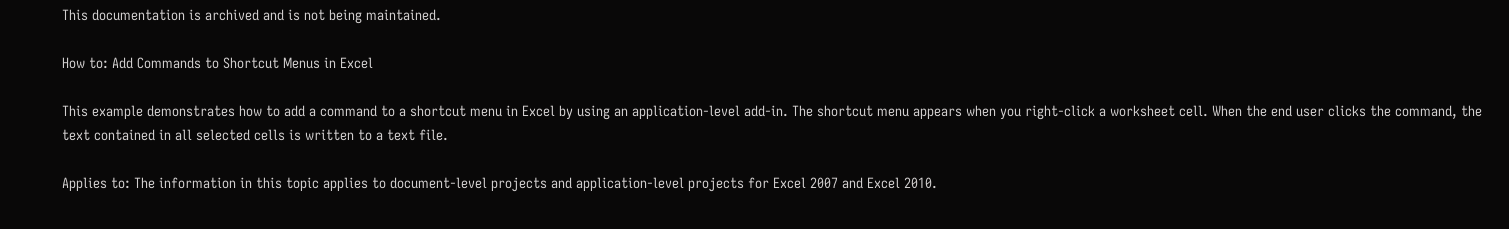This documentation is archived and is not being maintained.

How to: Add Commands to Shortcut Menus in Excel

This example demonstrates how to add a command to a shortcut menu in Excel by using an application-level add-in. The shortcut menu appears when you right-click a worksheet cell. When the end user clicks the command, the text contained in all selected cells is written to a text file.

Applies to: The information in this topic applies to document-level projects and application-level projects for Excel 2007 and Excel 2010.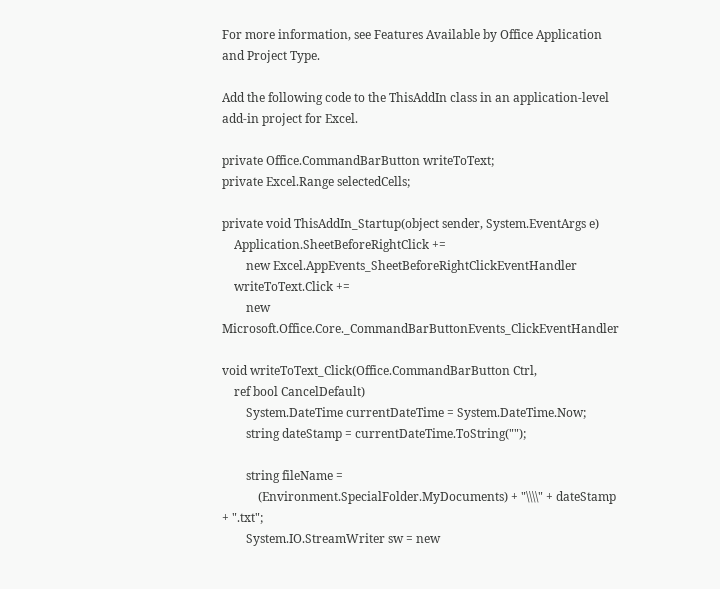For more information, see Features Available by Office Application and Project Type.

Add the following code to the ThisAddIn class in an application-level add-in project for Excel.

private Office.CommandBarButton writeToText;
private Excel.Range selectedCells;

private void ThisAddIn_Startup(object sender, System.EventArgs e)
    Application.SheetBeforeRightClick +=
        new Excel.AppEvents_SheetBeforeRightClickEventHandler
    writeToText.Click +=
        new Microsoft.Office.Core._CommandBarButtonEvents_ClickEventHandler

void writeToText_Click(Office.CommandBarButton Ctrl,
    ref bool CancelDefault)
        System.DateTime currentDateTime = System.DateTime.Now;
        string dateStamp = currentDateTime.ToString("");

        string fileName =
            (Environment.SpecialFolder.MyDocuments) + "\\\\" + dateStamp + ".txt";
        System.IO.StreamWriter sw = new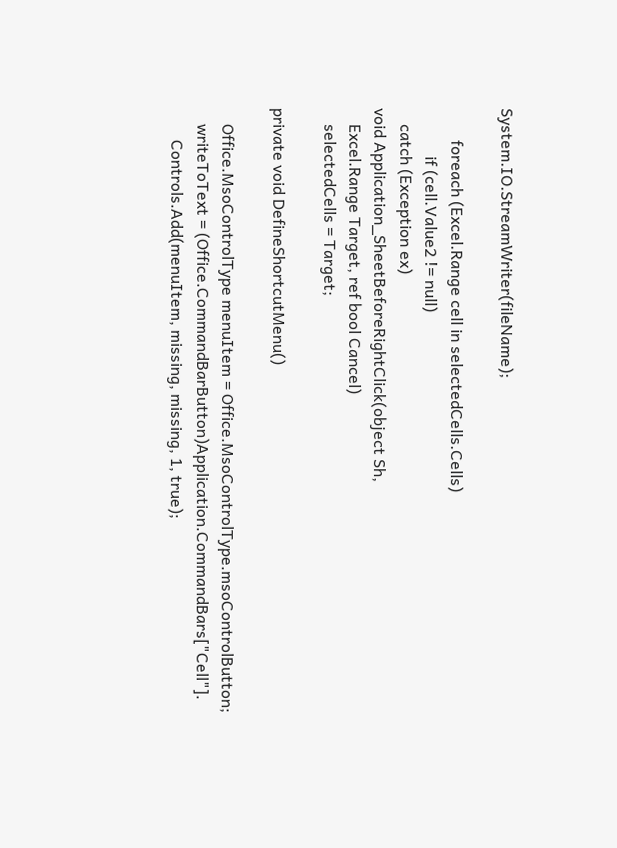System.IO.StreamWriter(fileName);

        foreach (Excel.Range cell in selectedCells.Cells)
            if (cell.Value2 != null)
    catch (Exception ex)
void Application_SheetBeforeRightClick(object Sh,
    Excel.Range Target, ref bool Cancel)
    selectedCells = Target;

private void DefineShortcutMenu()

    Office.MsoControlType menuItem = Office.MsoControlType.msoControlButton;
    writeToText = (Office.CommandBarButton)Application.CommandBars["Cell"].
        Controls.Add(menuItem, missing, missing, 1, true);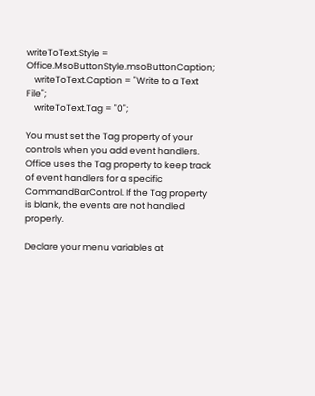writeToText.Style = Office.MsoButtonStyle.msoButtonCaption;
    writeToText.Caption = "Write to a Text File";
    writeToText.Tag = "0";

You must set the Tag property of your controls when you add event handlers. Office uses the Tag property to keep track of event handlers for a specific CommandBarControl. If the Tag property is blank, the events are not handled properly.

Declare your menu variables at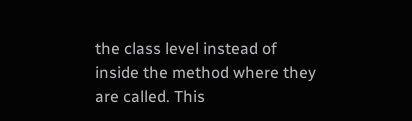the class level instead of inside the method where they are called. This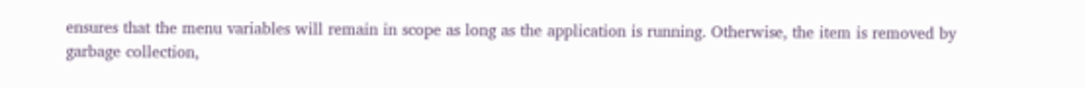ensures that the menu variables will remain in scope as long as the application is running. Otherwise, the item is removed by garbage collection,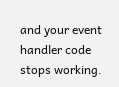and your event handler code stops working.